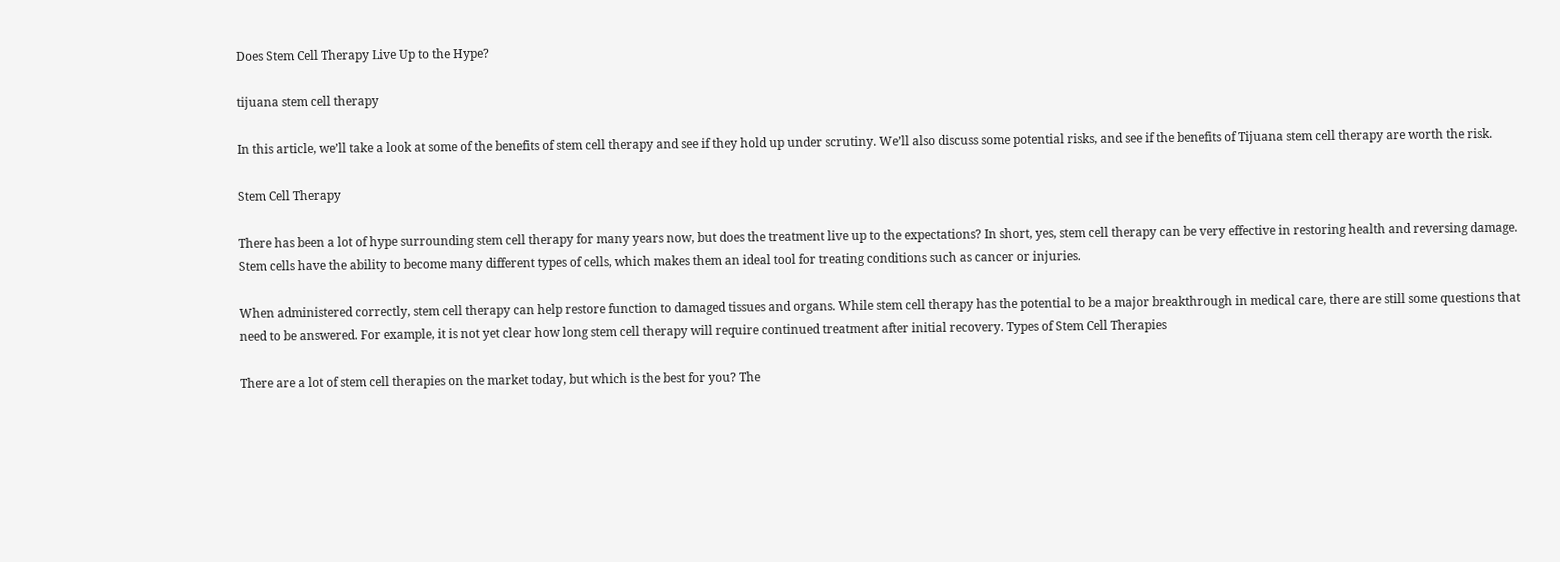Does Stem Cell Therapy Live Up to the Hype?

tijuana stem cell therapy

In this article, we’ll take a look at some of the benefits of stem cell therapy and see if they hold up under scrutiny. We’ll also discuss some potential risks, and see if the benefits of Tijuana stem cell therapy are worth the risk.

Stem Cell Therapy

There has been a lot of hype surrounding stem cell therapy for many years now, but does the treatment live up to the expectations? In short, yes, stem cell therapy can be very effective in restoring health and reversing damage. Stem cells have the ability to become many different types of cells, which makes them an ideal tool for treating conditions such as cancer or injuries.

When administered correctly, stem cell therapy can help restore function to damaged tissues and organs. While stem cell therapy has the potential to be a major breakthrough in medical care, there are still some questions that need to be answered. For example, it is not yet clear how long stem cell therapy will require continued treatment after initial recovery. Types of Stem Cell Therapies

There are a lot of stem cell therapies on the market today, but which is the best for you? The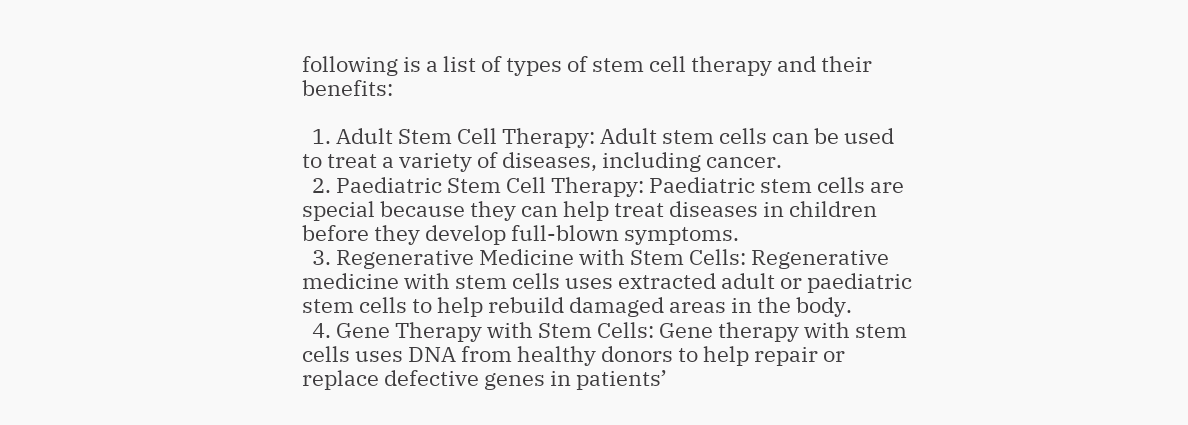following is a list of types of stem cell therapy and their benefits:

  1. Adult Stem Cell Therapy: Adult stem cells can be used to treat a variety of diseases, including cancer.
  2. Paediatric Stem Cell Therapy: Paediatric stem cells are special because they can help treat diseases in children before they develop full-blown symptoms.
  3. Regenerative Medicine with Stem Cells: Regenerative medicine with stem cells uses extracted adult or paediatric stem cells to help rebuild damaged areas in the body.
  4. Gene Therapy with Stem Cells: Gene therapy with stem cells uses DNA from healthy donors to help repair or replace defective genes in patients’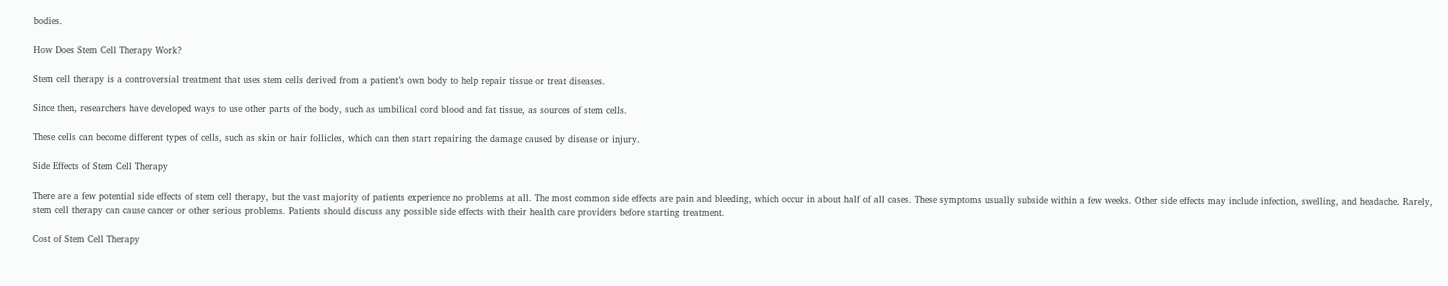bodies.

How Does Stem Cell Therapy Work?

Stem cell therapy is a controversial treatment that uses stem cells derived from a patient’s own body to help repair tissue or treat diseases.

Since then, researchers have developed ways to use other parts of the body, such as umbilical cord blood and fat tissue, as sources of stem cells.

These cells can become different types of cells, such as skin or hair follicles, which can then start repairing the damage caused by disease or injury.

Side Effects of Stem Cell Therapy

There are a few potential side effects of stem cell therapy, but the vast majority of patients experience no problems at all. The most common side effects are pain and bleeding, which occur in about half of all cases. These symptoms usually subside within a few weeks. Other side effects may include infection, swelling, and headache. Rarely, stem cell therapy can cause cancer or other serious problems. Patients should discuss any possible side effects with their health care providers before starting treatment.

Cost of Stem Cell Therapy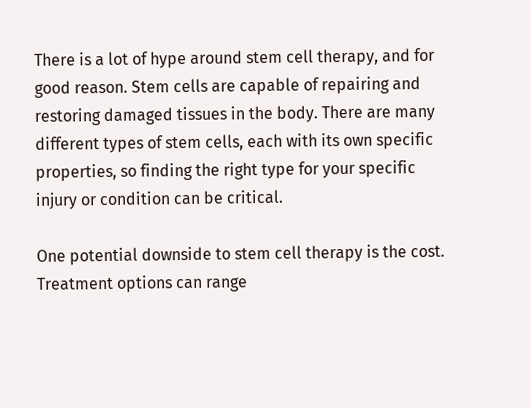There is a lot of hype around stem cell therapy, and for good reason. Stem cells are capable of repairing and restoring damaged tissues in the body. There are many different types of stem cells, each with its own specific properties, so finding the right type for your specific injury or condition can be critical.

One potential downside to stem cell therapy is the cost. Treatment options can range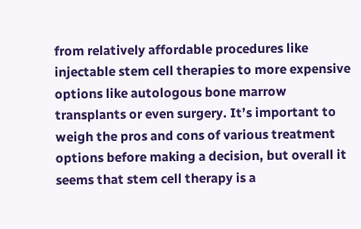from relatively affordable procedures like injectable stem cell therapies to more expensive options like autologous bone marrow transplants or even surgery. It’s important to weigh the pros and cons of various treatment options before making a decision, but overall it seems that stem cell therapy is a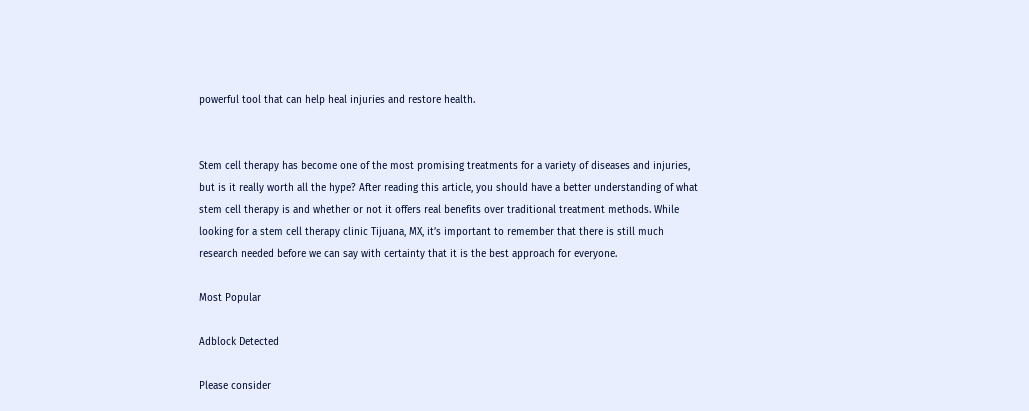powerful tool that can help heal injuries and restore health.


Stem cell therapy has become one of the most promising treatments for a variety of diseases and injuries, but is it really worth all the hype? After reading this article, you should have a better understanding of what stem cell therapy is and whether or not it offers real benefits over traditional treatment methods. While looking for a stem cell therapy clinic Tijuana, MX, it’s important to remember that there is still much research needed before we can say with certainty that it is the best approach for everyone.

Most Popular

Adblock Detected

Please consider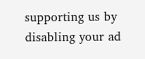supporting us by disabling your ad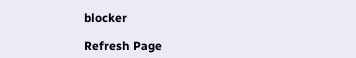blocker

Refresh Page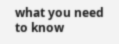what you need to know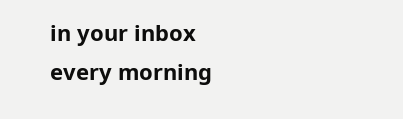in your inbox every morning